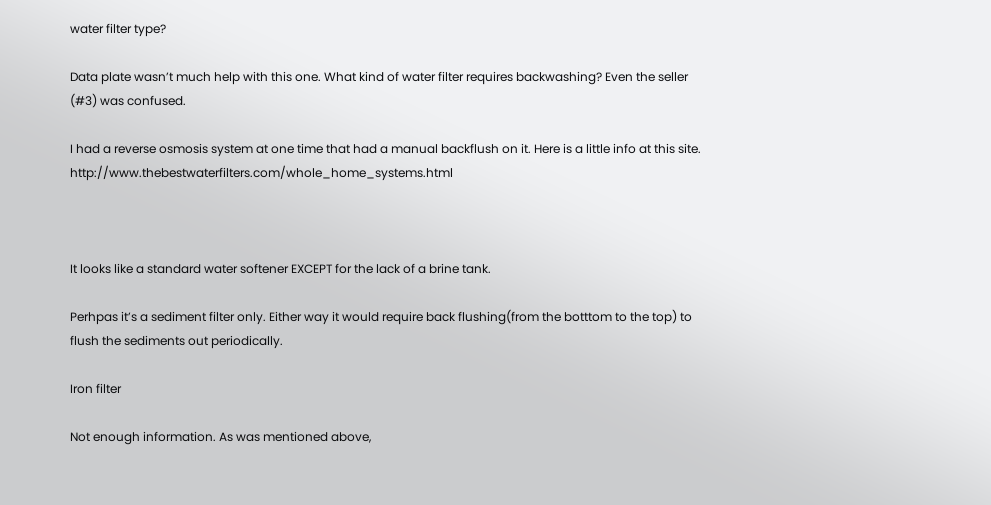water filter type?

Data plate wasn’t much help with this one. What kind of water filter requires backwashing? Even the seller (#3) was confused.

I had a reverse osmosis system at one time that had a manual backflush on it. Here is a little info at this site. http://www.thebestwaterfilters.com/whole_home_systems.html



It looks like a standard water softener EXCEPT for the lack of a brine tank.

Perhpas it’s a sediment filter only. Either way it would require back flushing(from the botttom to the top) to flush the sediments out periodically.

Iron filter

Not enough information. As was mentioned above,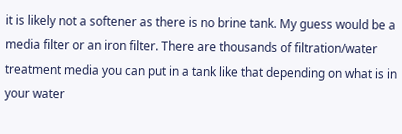it is likely not a softener as there is no brine tank. My guess would be a media filter or an iron filter. There are thousands of filtration/water treatment media you can put in a tank like that depending on what is in your water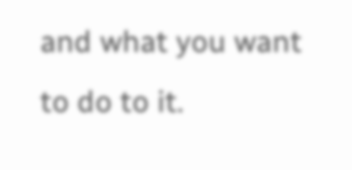and what you want to do to it.